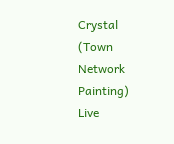Crystal (Town Network Painting) Live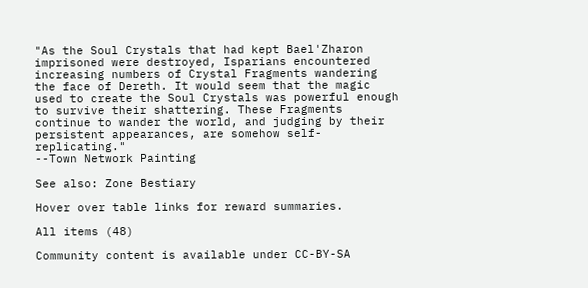"As the Soul Crystals that had kept Bael'Zharon imprisoned were destroyed, Isparians encountered increasing numbers of Crystal Fragments wandering the face of Dereth. It would seem that the magic used to create the Soul Crystals was powerful enough to survive their shattering. These Fragments continue to wander the world, and judging by their persistent appearances, are somehow self-replicating."
--Town Network Painting

See also: Zone Bestiary

Hover over table links for reward summaries.

All items (48)

Community content is available under CC-BY-SA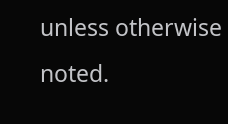unless otherwise noted.